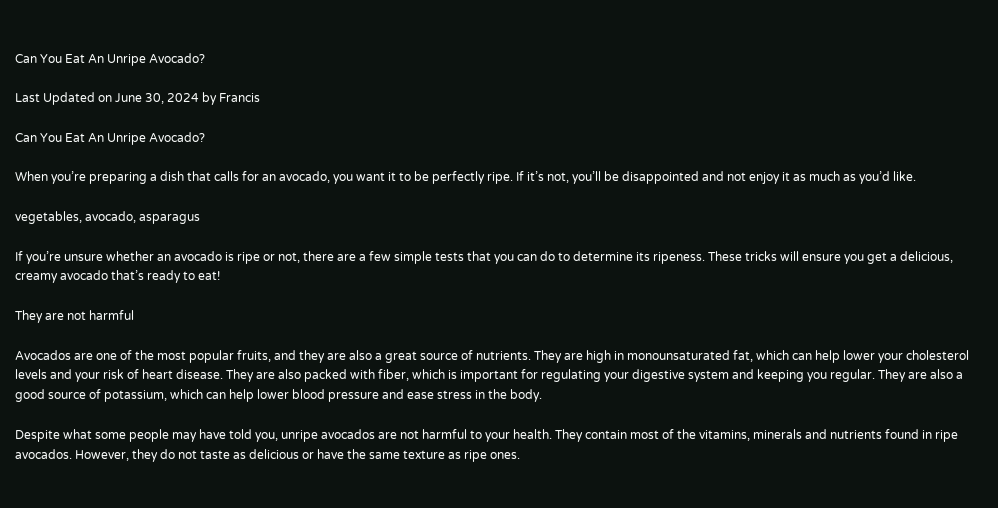Can You Eat An Unripe Avocado?

Last Updated on June 30, 2024 by Francis

Can You Eat An Unripe Avocado?

When you’re preparing a dish that calls for an avocado, you want it to be perfectly ripe. If it’s not, you’ll be disappointed and not enjoy it as much as you’d like.

vegetables, avocado, asparagus

If you’re unsure whether an avocado is ripe or not, there are a few simple tests that you can do to determine its ripeness. These tricks will ensure you get a delicious, creamy avocado that’s ready to eat!

They are not harmful

Avocados are one of the most popular fruits, and they are also a great source of nutrients. They are high in monounsaturated fat, which can help lower your cholesterol levels and your risk of heart disease. They are also packed with fiber, which is important for regulating your digestive system and keeping you regular. They are also a good source of potassium, which can help lower blood pressure and ease stress in the body.

Despite what some people may have told you, unripe avocados are not harmful to your health. They contain most of the vitamins, minerals and nutrients found in ripe avocados. However, they do not taste as delicious or have the same texture as ripe ones.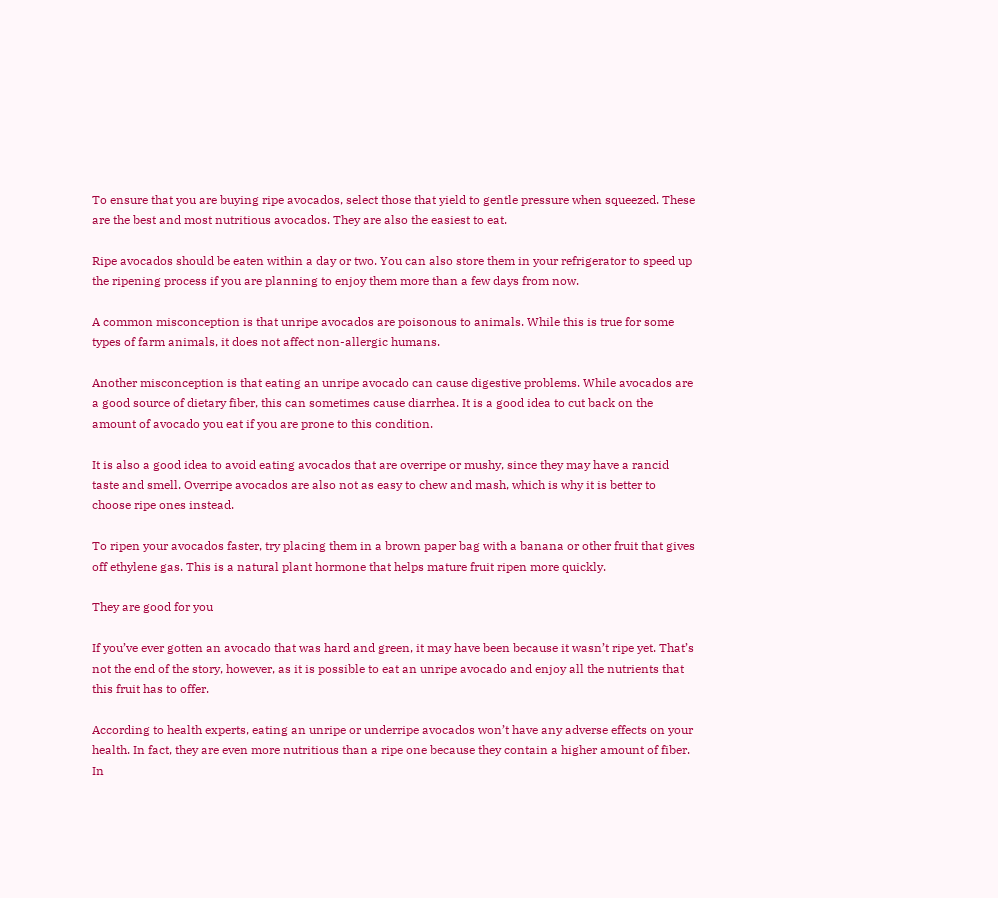To ensure that you are buying ripe avocados, select those that yield to gentle pressure when squeezed. These are the best and most nutritious avocados. They are also the easiest to eat.

Ripe avocados should be eaten within a day or two. You can also store them in your refrigerator to speed up the ripening process if you are planning to enjoy them more than a few days from now.

A common misconception is that unripe avocados are poisonous to animals. While this is true for some types of farm animals, it does not affect non-allergic humans.

Another misconception is that eating an unripe avocado can cause digestive problems. While avocados are a good source of dietary fiber, this can sometimes cause diarrhea. It is a good idea to cut back on the amount of avocado you eat if you are prone to this condition.

It is also a good idea to avoid eating avocados that are overripe or mushy, since they may have a rancid taste and smell. Overripe avocados are also not as easy to chew and mash, which is why it is better to choose ripe ones instead.

To ripen your avocados faster, try placing them in a brown paper bag with a banana or other fruit that gives off ethylene gas. This is a natural plant hormone that helps mature fruit ripen more quickly.

They are good for you

If you’ve ever gotten an avocado that was hard and green, it may have been because it wasn’t ripe yet. That’s not the end of the story, however, as it is possible to eat an unripe avocado and enjoy all the nutrients that this fruit has to offer.

According to health experts, eating an unripe or underripe avocados won’t have any adverse effects on your health. In fact, they are even more nutritious than a ripe one because they contain a higher amount of fiber. In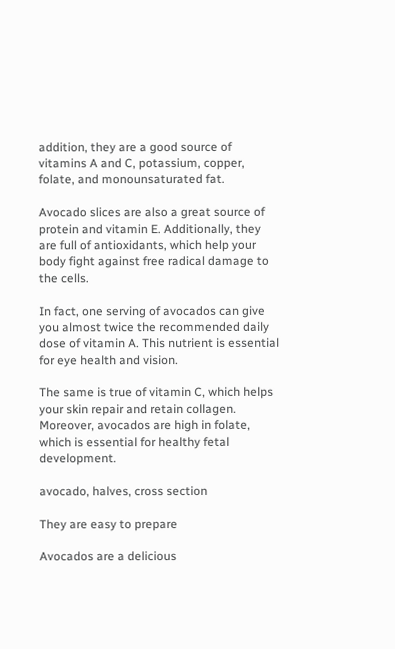addition, they are a good source of vitamins A and C, potassium, copper, folate, and monounsaturated fat.

Avocado slices are also a great source of protein and vitamin E. Additionally, they are full of antioxidants, which help your body fight against free radical damage to the cells.

In fact, one serving of avocados can give you almost twice the recommended daily dose of vitamin A. This nutrient is essential for eye health and vision.

The same is true of vitamin C, which helps your skin repair and retain collagen. Moreover, avocados are high in folate, which is essential for healthy fetal development.

avocado, halves, cross section

They are easy to prepare

Avocados are a delicious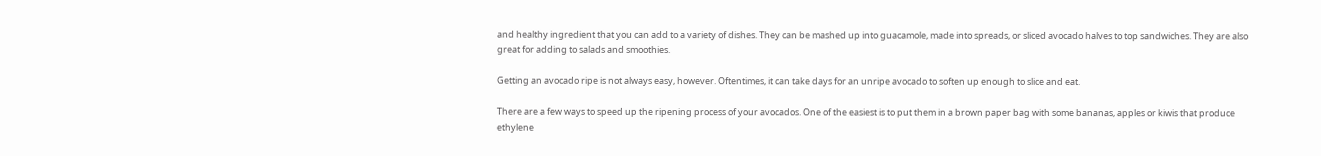and healthy ingredient that you can add to a variety of dishes. They can be mashed up into guacamole, made into spreads, or sliced avocado halves to top sandwiches. They are also great for adding to salads and smoothies.

Getting an avocado ripe is not always easy, however. Oftentimes, it can take days for an unripe avocado to soften up enough to slice and eat.

There are a few ways to speed up the ripening process of your avocados. One of the easiest is to put them in a brown paper bag with some bananas, apples or kiwis that produce ethylene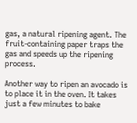gas, a natural ripening agent. The fruit-containing paper traps the gas and speeds up the ripening process.

Another way to ripen an avocado is to place it in the oven. It takes just a few minutes to bake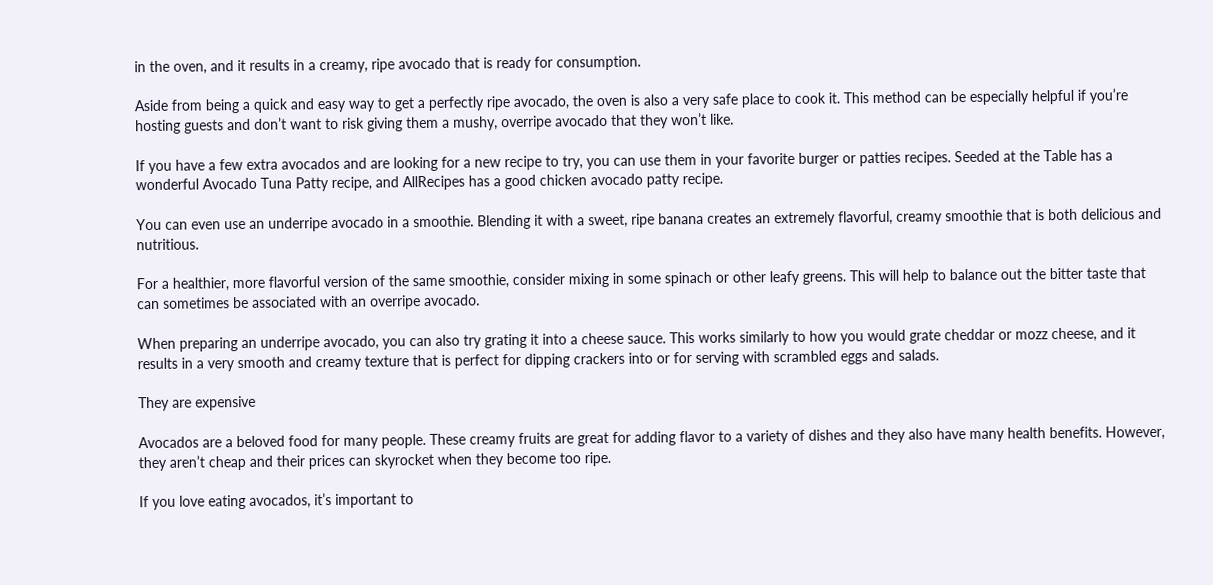in the oven, and it results in a creamy, ripe avocado that is ready for consumption.

Aside from being a quick and easy way to get a perfectly ripe avocado, the oven is also a very safe place to cook it. This method can be especially helpful if you’re hosting guests and don’t want to risk giving them a mushy, overripe avocado that they won’t like.

If you have a few extra avocados and are looking for a new recipe to try, you can use them in your favorite burger or patties recipes. Seeded at the Table has a wonderful Avocado Tuna Patty recipe, and AllRecipes has a good chicken avocado patty recipe.

You can even use an underripe avocado in a smoothie. Blending it with a sweet, ripe banana creates an extremely flavorful, creamy smoothie that is both delicious and nutritious.

For a healthier, more flavorful version of the same smoothie, consider mixing in some spinach or other leafy greens. This will help to balance out the bitter taste that can sometimes be associated with an overripe avocado.

When preparing an underripe avocado, you can also try grating it into a cheese sauce. This works similarly to how you would grate cheddar or mozz cheese, and it results in a very smooth and creamy texture that is perfect for dipping crackers into or for serving with scrambled eggs and salads.

They are expensive

Avocados are a beloved food for many people. These creamy fruits are great for adding flavor to a variety of dishes and they also have many health benefits. However, they aren’t cheap and their prices can skyrocket when they become too ripe.

If you love eating avocados, it’s important to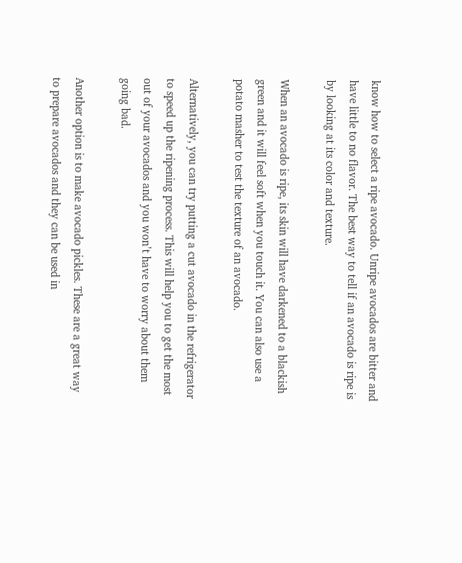know how to select a ripe avocado. Unripe avocados are bitter and have little to no flavor. The best way to tell if an avocado is ripe is by looking at its color and texture.

When an avocado is ripe, its skin will have darkened to a blackish green and it will feel soft when you touch it. You can also use a potato masher to test the texture of an avocado.

Alternatively, you can try putting a cut avocado in the refrigerator to speed up the ripening process. This will help you to get the most out of your avocados and you won’t have to worry about them going bad.

Another option is to make avocado pickles. These are a great way to prepare avocados and they can be used in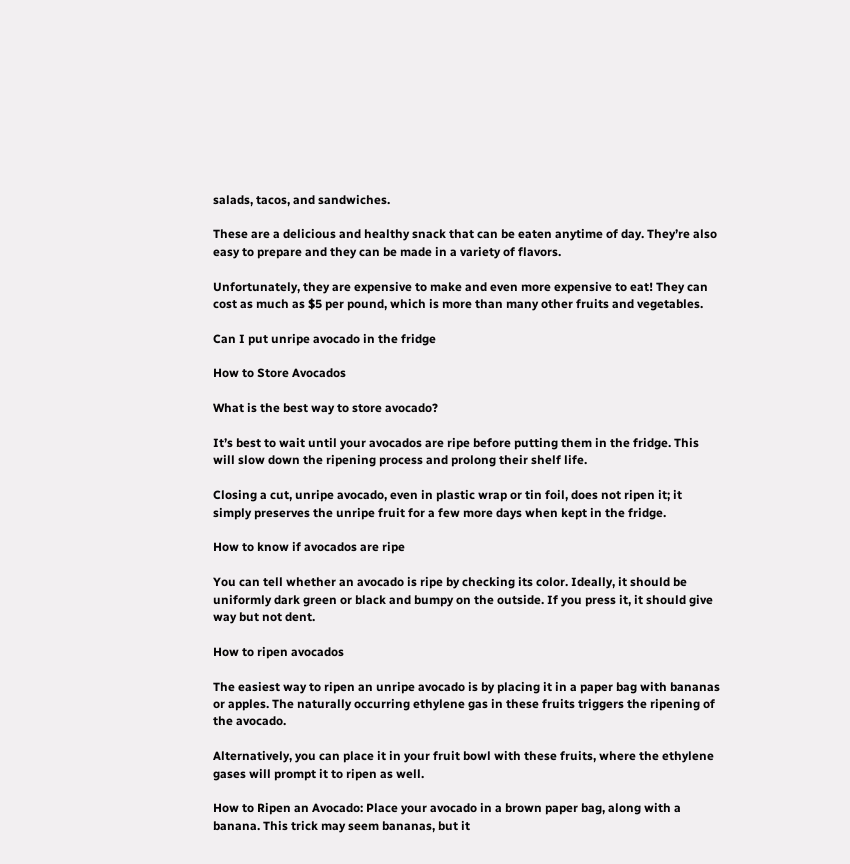salads, tacos, and sandwiches.

These are a delicious and healthy snack that can be eaten anytime of day. They’re also easy to prepare and they can be made in a variety of flavors.

Unfortunately, they are expensive to make and even more expensive to eat! They can cost as much as $5 per pound, which is more than many other fruits and vegetables.

Can I put unripe avocado in the fridge

How to Store Avocados

What is the best way to store avocado?

It’s best to wait until your avocados are ripe before putting them in the fridge. This will slow down the ripening process and prolong their shelf life.

Closing a cut, unripe avocado, even in plastic wrap or tin foil, does not ripen it; it simply preserves the unripe fruit for a few more days when kept in the fridge.

How to know if avocados are ripe

You can tell whether an avocado is ripe by checking its color. Ideally, it should be uniformly dark green or black and bumpy on the outside. If you press it, it should give way but not dent.

How to ripen avocados

The easiest way to ripen an unripe avocado is by placing it in a paper bag with bananas or apples. The naturally occurring ethylene gas in these fruits triggers the ripening of the avocado.

Alternatively, you can place it in your fruit bowl with these fruits, where the ethylene gases will prompt it to ripen as well.

How to Ripen an Avocado: Place your avocado in a brown paper bag, along with a banana. This trick may seem bananas, but it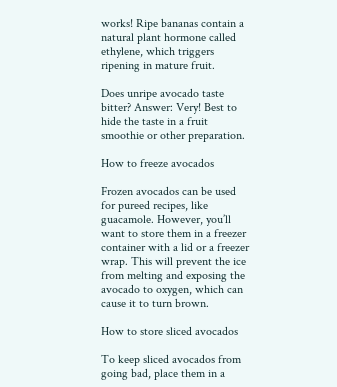works! Ripe bananas contain a natural plant hormone called ethylene, which triggers ripening in mature fruit.

Does unripe avocado taste bitter? Answer: Very! Best to hide the taste in a fruit smoothie or other preparation.

How to freeze avocados

Frozen avocados can be used for pureed recipes, like guacamole. However, you’ll want to store them in a freezer container with a lid or a freezer wrap. This will prevent the ice from melting and exposing the avocado to oxygen, which can cause it to turn brown.

How to store sliced avocados

To keep sliced avocados from going bad, place them in a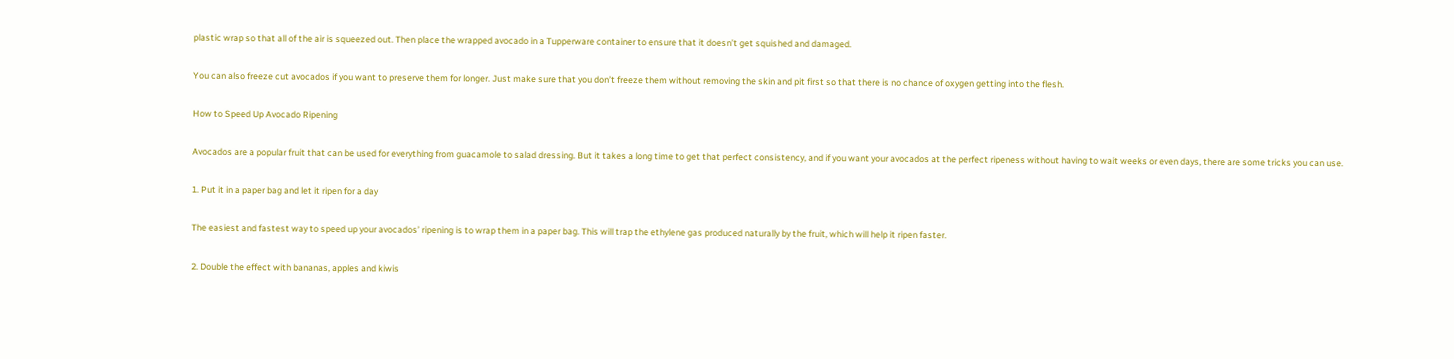plastic wrap so that all of the air is squeezed out. Then place the wrapped avocado in a Tupperware container to ensure that it doesn’t get squished and damaged.

You can also freeze cut avocados if you want to preserve them for longer. Just make sure that you don’t freeze them without removing the skin and pit first so that there is no chance of oxygen getting into the flesh.

How to Speed Up Avocado Ripening

Avocados are a popular fruit that can be used for everything from guacamole to salad dressing. But it takes a long time to get that perfect consistency, and if you want your avocados at the perfect ripeness without having to wait weeks or even days, there are some tricks you can use.

1. Put it in a paper bag and let it ripen for a day

The easiest and fastest way to speed up your avocados’ ripening is to wrap them in a paper bag. This will trap the ethylene gas produced naturally by the fruit, which will help it ripen faster.

2. Double the effect with bananas, apples and kiwis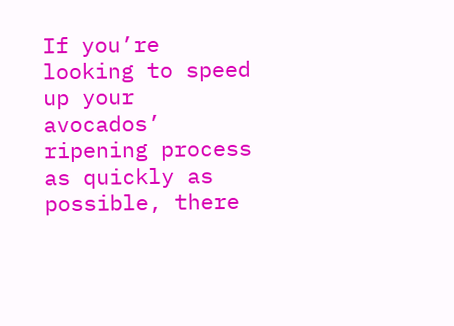If you’re looking to speed up your avocados’ ripening process as quickly as possible, there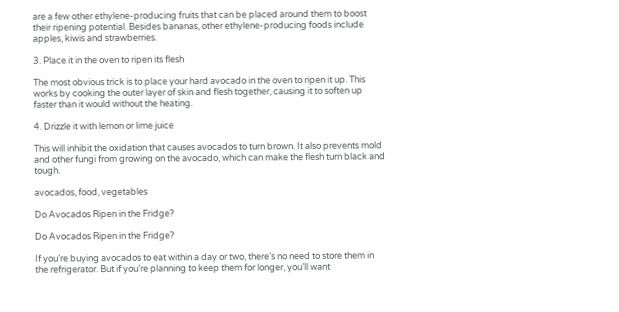are a few other ethylene-producing fruits that can be placed around them to boost their ripening potential. Besides bananas, other ethylene-producing foods include apples, kiwis and strawberries.

3. Place it in the oven to ripen its flesh

The most obvious trick is to place your hard avocado in the oven to ripen it up. This works by cooking the outer layer of skin and flesh together, causing it to soften up faster than it would without the heating.

4. Drizzle it with lemon or lime juice

This will inhibit the oxidation that causes avocados to turn brown. It also prevents mold and other fungi from growing on the avocado, which can make the flesh turn black and tough.

avocados, food, vegetables

Do Avocados Ripen in the Fridge?

Do Avocados Ripen in the Fridge?

If you’re buying avocados to eat within a day or two, there’s no need to store them in the refrigerator. But if you’re planning to keep them for longer, you’ll want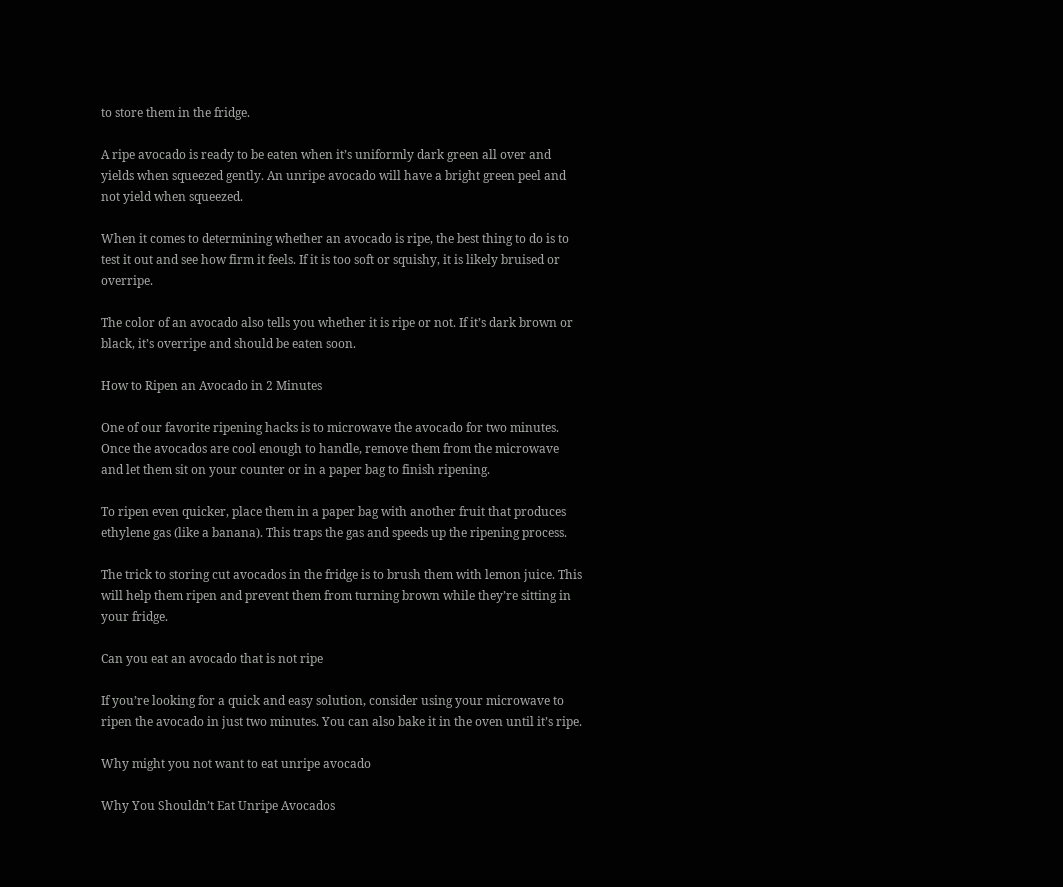to store them in the fridge.

A ripe avocado is ready to be eaten when it’s uniformly dark green all over and yields when squeezed gently. An unripe avocado will have a bright green peel and not yield when squeezed.

When it comes to determining whether an avocado is ripe, the best thing to do is to test it out and see how firm it feels. If it is too soft or squishy, it is likely bruised or overripe.

The color of an avocado also tells you whether it is ripe or not. If it’s dark brown or black, it’s overripe and should be eaten soon.

How to Ripen an Avocado in 2 Minutes

One of our favorite ripening hacks is to microwave the avocado for two minutes. Once the avocados are cool enough to handle, remove them from the microwave and let them sit on your counter or in a paper bag to finish ripening.

To ripen even quicker, place them in a paper bag with another fruit that produces ethylene gas (like a banana). This traps the gas and speeds up the ripening process.

The trick to storing cut avocados in the fridge is to brush them with lemon juice. This will help them ripen and prevent them from turning brown while they’re sitting in your fridge.

Can you eat an avocado that is not ripe

If you’re looking for a quick and easy solution, consider using your microwave to ripen the avocado in just two minutes. You can also bake it in the oven until it’s ripe.

Why might you not want to eat unripe avocado

Why You Shouldn’t Eat Unripe Avocados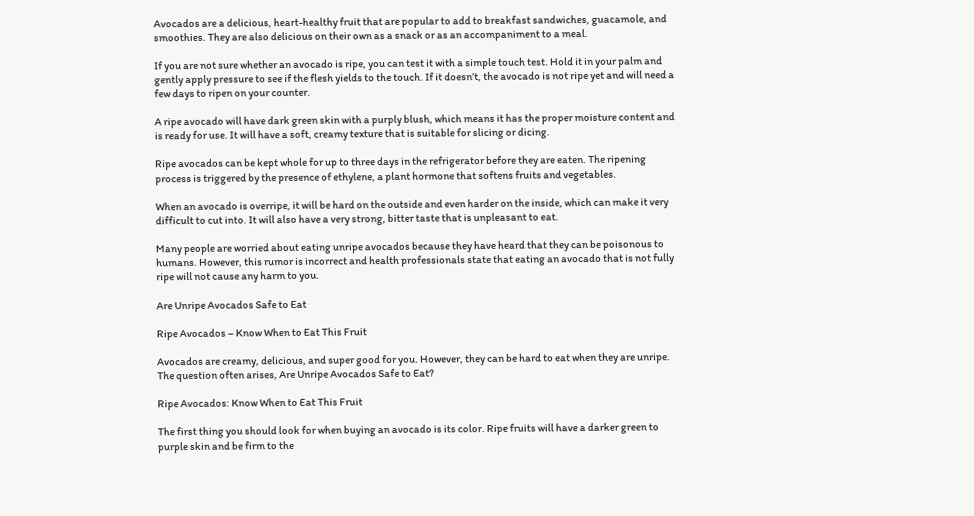Avocados are a delicious, heart-healthy fruit that are popular to add to breakfast sandwiches, guacamole, and smoothies. They are also delicious on their own as a snack or as an accompaniment to a meal.

If you are not sure whether an avocado is ripe, you can test it with a simple touch test. Hold it in your palm and gently apply pressure to see if the flesh yields to the touch. If it doesn’t, the avocado is not ripe yet and will need a few days to ripen on your counter.

A ripe avocado will have dark green skin with a purply blush, which means it has the proper moisture content and is ready for use. It will have a soft, creamy texture that is suitable for slicing or dicing.

Ripe avocados can be kept whole for up to three days in the refrigerator before they are eaten. The ripening process is triggered by the presence of ethylene, a plant hormone that softens fruits and vegetables.

When an avocado is overripe, it will be hard on the outside and even harder on the inside, which can make it very difficult to cut into. It will also have a very strong, bitter taste that is unpleasant to eat.

Many people are worried about eating unripe avocados because they have heard that they can be poisonous to humans. However, this rumor is incorrect and health professionals state that eating an avocado that is not fully ripe will not cause any harm to you.

Are Unripe Avocados Safe to Eat

Ripe Avocados – Know When to Eat This Fruit

Avocados are creamy, delicious, and super good for you. However, they can be hard to eat when they are unripe. The question often arises, Are Unripe Avocados Safe to Eat?

Ripe Avocados: Know When to Eat This Fruit

The first thing you should look for when buying an avocado is its color. Ripe fruits will have a darker green to purple skin and be firm to the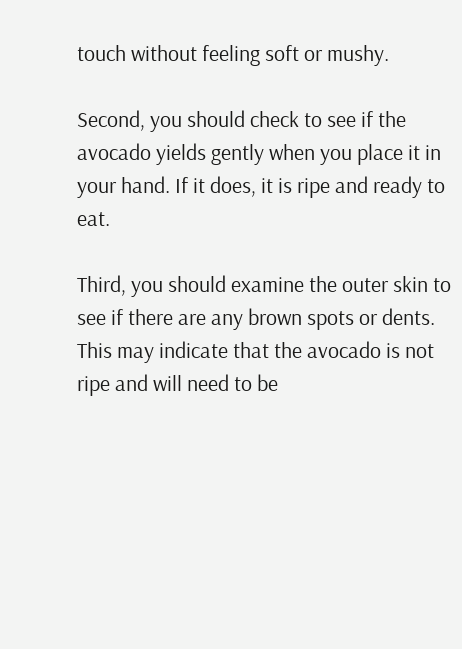touch without feeling soft or mushy.

Second, you should check to see if the avocado yields gently when you place it in your hand. If it does, it is ripe and ready to eat.

Third, you should examine the outer skin to see if there are any brown spots or dents. This may indicate that the avocado is not ripe and will need to be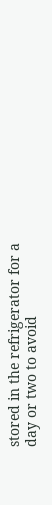stored in the refrigerator for a day or two to avoid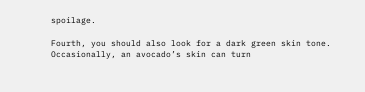spoilage.

Fourth, you should also look for a dark green skin tone. Occasionally, an avocado’s skin can turn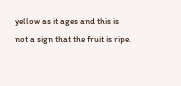yellow as it ages and this is not a sign that the fruit is ripe.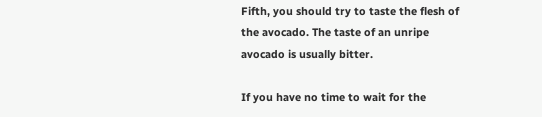Fifth, you should try to taste the flesh of the avocado. The taste of an unripe avocado is usually bitter.

If you have no time to wait for the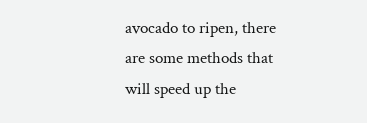avocado to ripen, there are some methods that will speed up the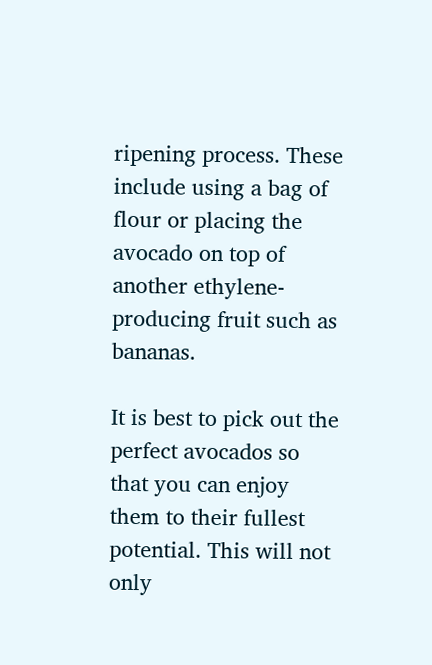ripening process. These include using a bag of flour or placing the avocado on top of another ethylene-producing fruit such as bananas.

It is best to pick out the perfect avocados so that you can enjoy them to their fullest potential. This will not only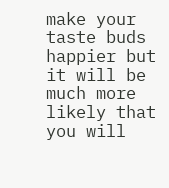make your taste buds happier but it will be much more likely that you will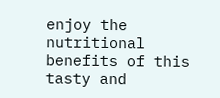enjoy the nutritional benefits of this tasty and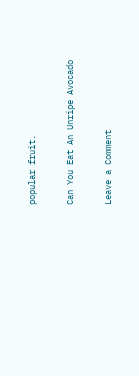popular fruit.

Can You Eat An Unripe Avocado

Leave a Comment